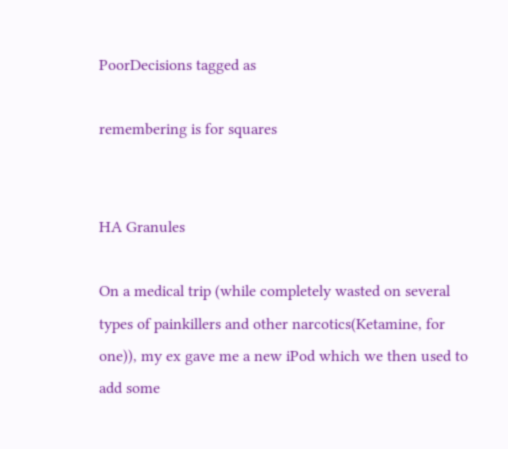PoorDecisions tagged as

remembering is for squares


HA Granules

On a medical trip (while completely wasted on several types of painkillers and other narcotics(Ketamine, for one)), my ex gave me a new iPod which we then used to add some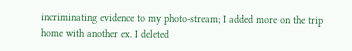incriminating evidence to my photo-stream; I added more on the trip home with another ex. I deleted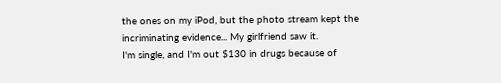the ones on my iPod, but the photo stream kept the incriminating evidence... My girlfriend saw it.
I'm single, and I'm out $130 in drugs because of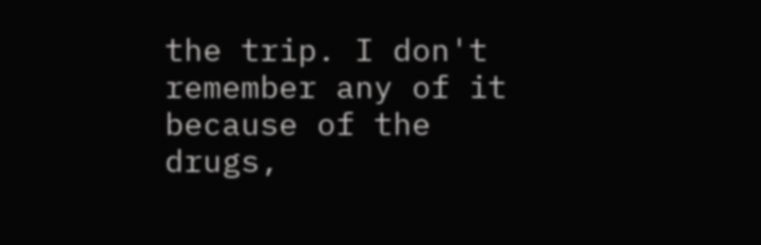the trip. I don't remember any of it because of the drugs,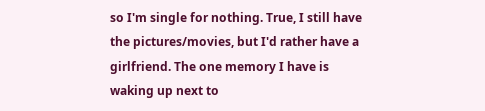so I'm single for nothing. True, I still have the pictures/movies, but I'd rather have a girlfriend. The one memory I have is waking up next to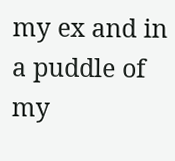my ex and in a puddle of my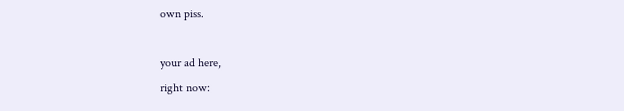own piss.

your ad here,
right now: